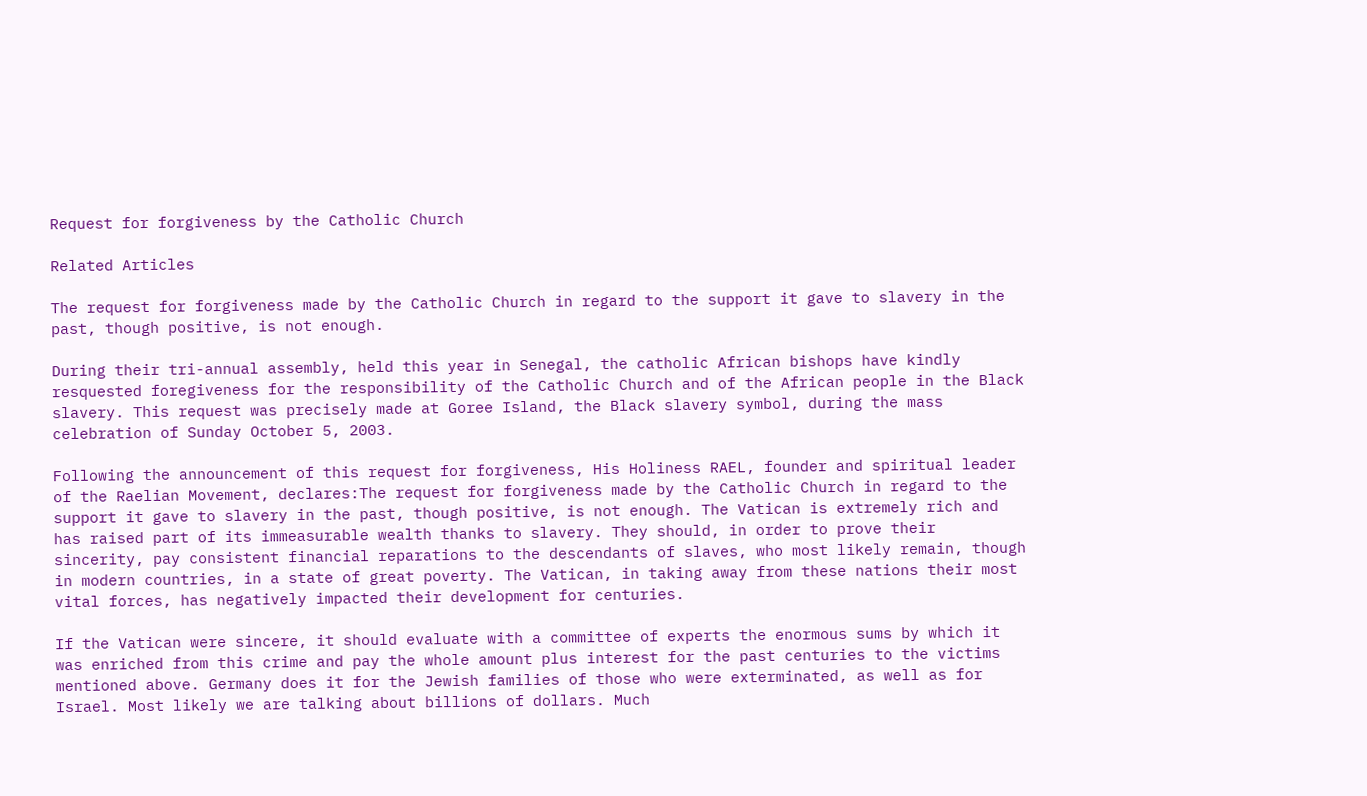Request for forgiveness by the Catholic Church

Related Articles

The request for forgiveness made by the Catholic Church in regard to the support it gave to slavery in the past, though positive, is not enough.

During their tri-annual assembly, held this year in Senegal, the catholic African bishops have kindly resquested foregiveness for the responsibility of the Catholic Church and of the African people in the Black slavery. This request was precisely made at Goree Island, the Black slavery symbol, during the mass celebration of Sunday October 5, 2003.

Following the announcement of this request for forgiveness, His Holiness RAEL, founder and spiritual leader of the Raelian Movement, declares:The request for forgiveness made by the Catholic Church in regard to the support it gave to slavery in the past, though positive, is not enough. The Vatican is extremely rich and has raised part of its immeasurable wealth thanks to slavery. They should, in order to prove their sincerity, pay consistent financial reparations to the descendants of slaves, who most likely remain, though in modern countries, in a state of great poverty. The Vatican, in taking away from these nations their most vital forces, has negatively impacted their development for centuries.

If the Vatican were sincere, it should evaluate with a committee of experts the enormous sums by which it was enriched from this crime and pay the whole amount plus interest for the past centuries to the victims mentioned above. Germany does it for the Jewish families of those who were exterminated, as well as for Israel. Most likely we are talking about billions of dollars. Much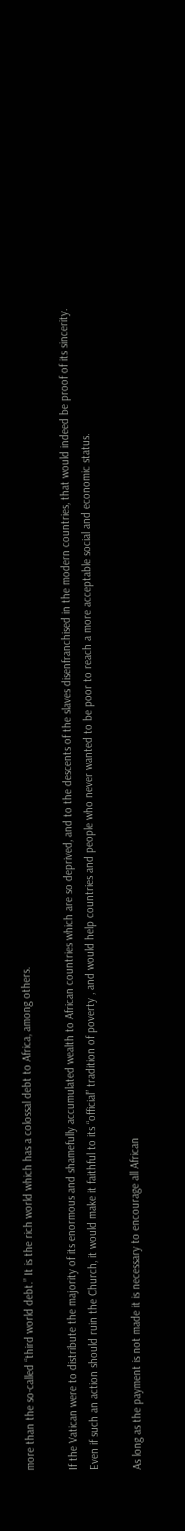more than the so-called “third world debt.” It is the rich world which has a colossal debt to Africa, among others.

If the Vatican were to distribute the majority of its enormous and shamefully accumulated wealth to African countries which are so deprived, and to the descents of the slaves disenfranchised in the modern countries, that would indeed be proof of its sincerity. Even if such an action should ruin the Church, it would make it faithful to its “official” tradition of poverty , and would help countries and people who never wanted to be poor to reach a more acceptable social and economic status.

As long as the payment is not made it is necessary to encourage all African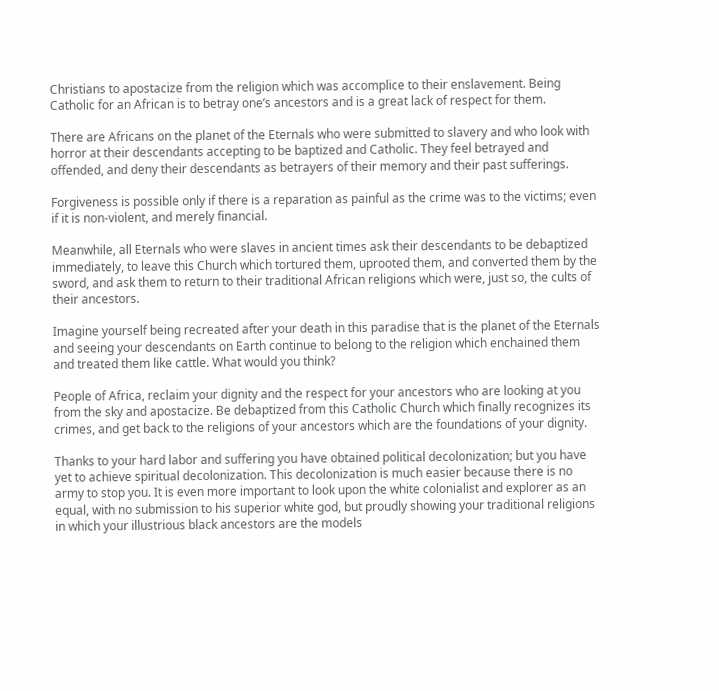Christians to apostacize from the religion which was accomplice to their enslavement. Being Catholic for an African is to betray one’s ancestors and is a great lack of respect for them.

There are Africans on the planet of the Eternals who were submitted to slavery and who look with horror at their descendants accepting to be baptized and Catholic. They feel betrayed and offended, and deny their descendants as betrayers of their memory and their past sufferings.

Forgiveness is possible only if there is a reparation as painful as the crime was to the victims; even if it is non-violent, and merely financial.

Meanwhile, all Eternals who were slaves in ancient times ask their descendants to be debaptized immediately, to leave this Church which tortured them, uprooted them, and converted them by the sword, and ask them to return to their traditional African religions which were, just so, the cults of their ancestors.

Imagine yourself being recreated after your death in this paradise that is the planet of the Eternals and seeing your descendants on Earth continue to belong to the religion which enchained them and treated them like cattle. What would you think?

People of Africa, reclaim your dignity and the respect for your ancestors who are looking at you from the sky and apostacize. Be debaptized from this Catholic Church which finally recognizes its crimes, and get back to the religions of your ancestors which are the foundations of your dignity.

Thanks to your hard labor and suffering you have obtained political decolonization; but you have yet to achieve spiritual decolonization. This decolonization is much easier because there is no army to stop you. It is even more important to look upon the white colonialist and explorer as an equal, with no submission to his superior white god, but proudly showing your traditional religions in which your illustrious black ancestors are the models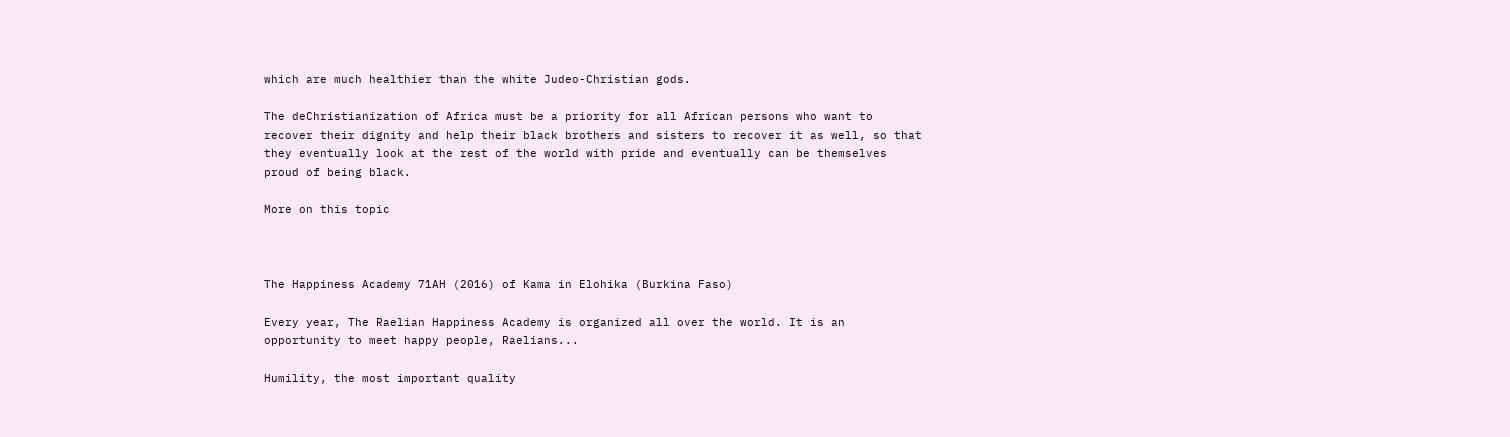which are much healthier than the white Judeo-Christian gods.

The deChristianization of Africa must be a priority for all African persons who want to recover their dignity and help their black brothers and sisters to recover it as well, so that they eventually look at the rest of the world with pride and eventually can be themselves proud of being black.

More on this topic



The Happiness Academy 71AH (2016) of Kama in Elohika (Burkina Faso)

Every year, The Raelian Happiness Academy is organized all over the world. It is an opportunity to meet happy people, Raelians...

Humility, the most important quality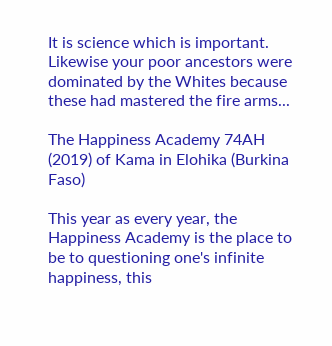It is science which is important. Likewise your poor ancestors were dominated by the Whites because these had mastered the fire arms...

The Happiness Academy 74AH (2019) of Kama in Elohika (Burkina Faso)

This year as every year, the Happiness Academy is the place to be to questioning one's infinite happiness, this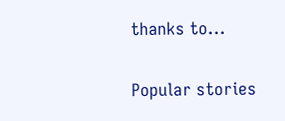thanks to...

Popular stories